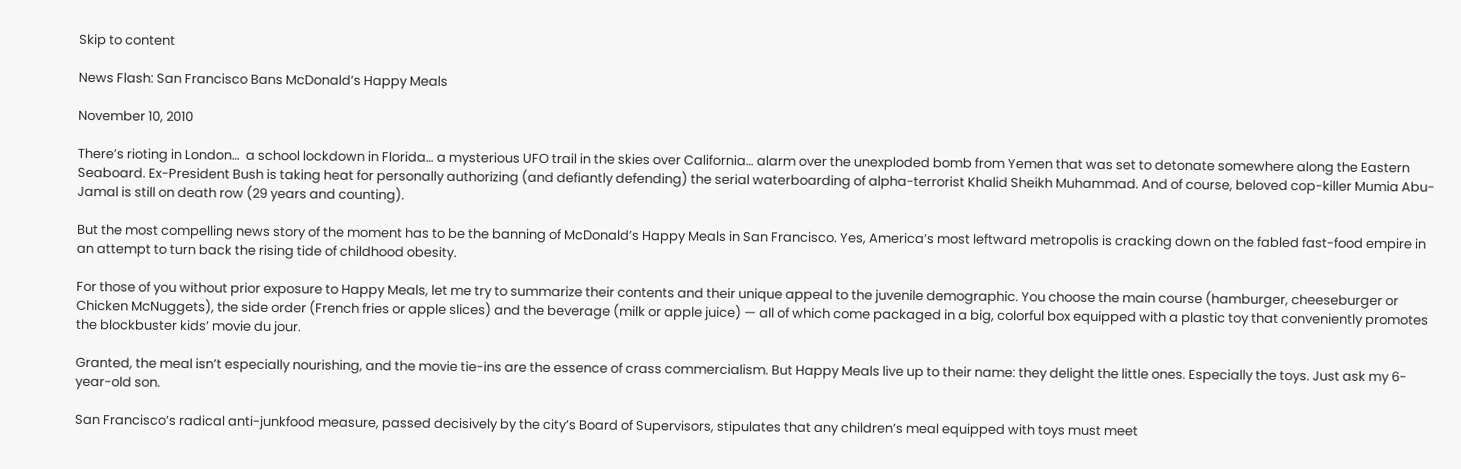Skip to content

News Flash: San Francisco Bans McDonald’s Happy Meals

November 10, 2010

There’s rioting in London…  a school lockdown in Florida… a mysterious UFO trail in the skies over California… alarm over the unexploded bomb from Yemen that was set to detonate somewhere along the Eastern Seaboard. Ex-President Bush is taking heat for personally authorizing (and defiantly defending) the serial waterboarding of alpha-terrorist Khalid Sheikh Muhammad. And of course, beloved cop-killer Mumia Abu-Jamal is still on death row (29 years and counting).

But the most compelling news story of the moment has to be the banning of McDonald’s Happy Meals in San Francisco. Yes, America’s most leftward metropolis is cracking down on the fabled fast-food empire in an attempt to turn back the rising tide of childhood obesity.

For those of you without prior exposure to Happy Meals, let me try to summarize their contents and their unique appeal to the juvenile demographic. You choose the main course (hamburger, cheeseburger or Chicken McNuggets), the side order (French fries or apple slices) and the beverage (milk or apple juice) — all of which come packaged in a big, colorful box equipped with a plastic toy that conveniently promotes the blockbuster kids’ movie du jour.

Granted, the meal isn’t especially nourishing, and the movie tie-ins are the essence of crass commercialism. But Happy Meals live up to their name: they delight the little ones. Especially the toys. Just ask my 6-year-old son.

San Francisco’s radical anti-junkfood measure, passed decisively by the city’s Board of Supervisors, stipulates that any children’s meal equipped with toys must meet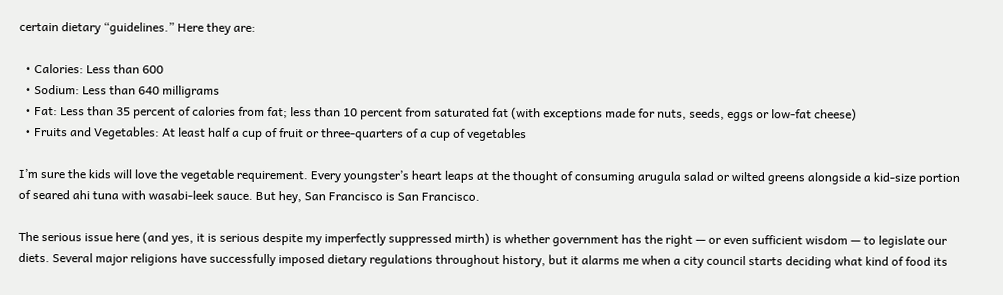certain dietary “guidelines.” Here they are:

  • Calories: Less than 600
  • Sodium: Less than 640 milligrams
  • Fat: Less than 35 percent of calories from fat; less than 10 percent from saturated fat (with exceptions made for nuts, seeds, eggs or low-fat cheese)
  • Fruits and Vegetables: At least half a cup of fruit or three-quarters of a cup of vegetables

I’m sure the kids will love the vegetable requirement. Every youngster’s heart leaps at the thought of consuming arugula salad or wilted greens alongside a kid-size portion of seared ahi tuna with wasabi-leek sauce. But hey, San Francisco is San Francisco.

The serious issue here (and yes, it is serious despite my imperfectly suppressed mirth) is whether government has the right — or even sufficient wisdom — to legislate our diets. Several major religions have successfully imposed dietary regulations throughout history, but it alarms me when a city council starts deciding what kind of food its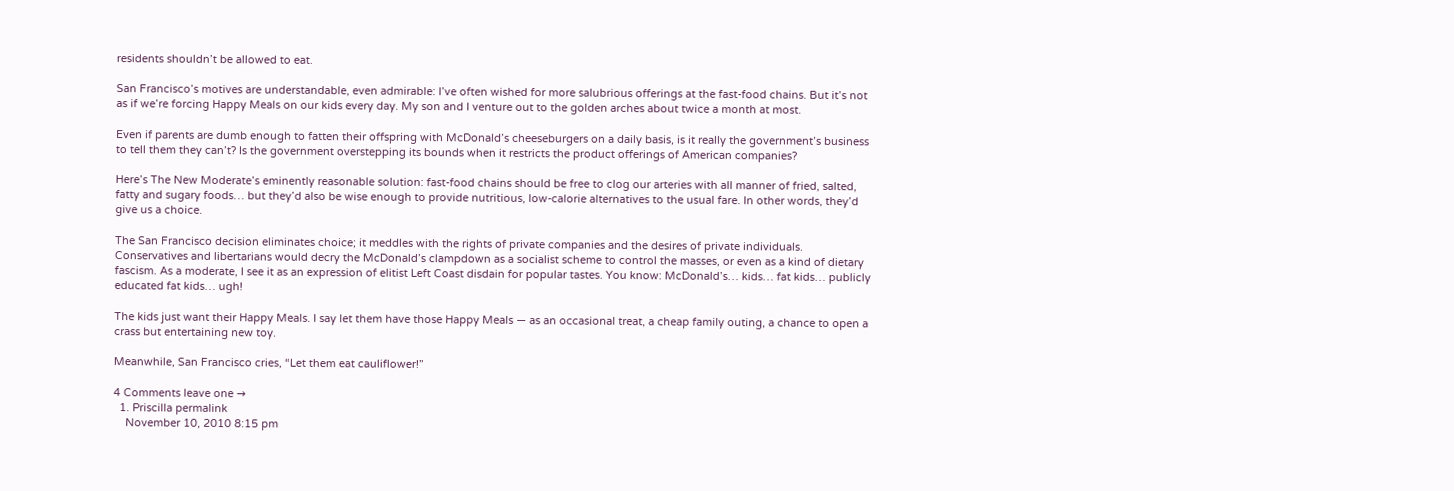residents shouldn’t be allowed to eat.

San Francisco’s motives are understandable, even admirable: I’ve often wished for more salubrious offerings at the fast-food chains. But it’s not as if we’re forcing Happy Meals on our kids every day. My son and I venture out to the golden arches about twice a month at most.

Even if parents are dumb enough to fatten their offspring with McDonald’s cheeseburgers on a daily basis, is it really the government’s business to tell them they can’t? Is the government overstepping its bounds when it restricts the product offerings of American companies?

Here’s The New Moderate’s eminently reasonable solution: fast-food chains should be free to clog our arteries with all manner of fried, salted, fatty and sugary foods… but they’d also be wise enough to provide nutritious, low-calorie alternatives to the usual fare. In other words, they’d give us a choice.

The San Francisco decision eliminates choice; it meddles with the rights of private companies and the desires of private individuals. Conservatives and libertarians would decry the McDonald’s clampdown as a socialist scheme to control the masses, or even as a kind of dietary fascism. As a moderate, I see it as an expression of elitist Left Coast disdain for popular tastes. You know: McDonald’s… kids… fat kids… publicly educated fat kids… ugh!

The kids just want their Happy Meals. I say let them have those Happy Meals — as an occasional treat, a cheap family outing, a chance to open a crass but entertaining new toy.

Meanwhile, San Francisco cries, “Let them eat cauliflower!”

4 Comments leave one →
  1. Priscilla permalink
    November 10, 2010 8:15 pm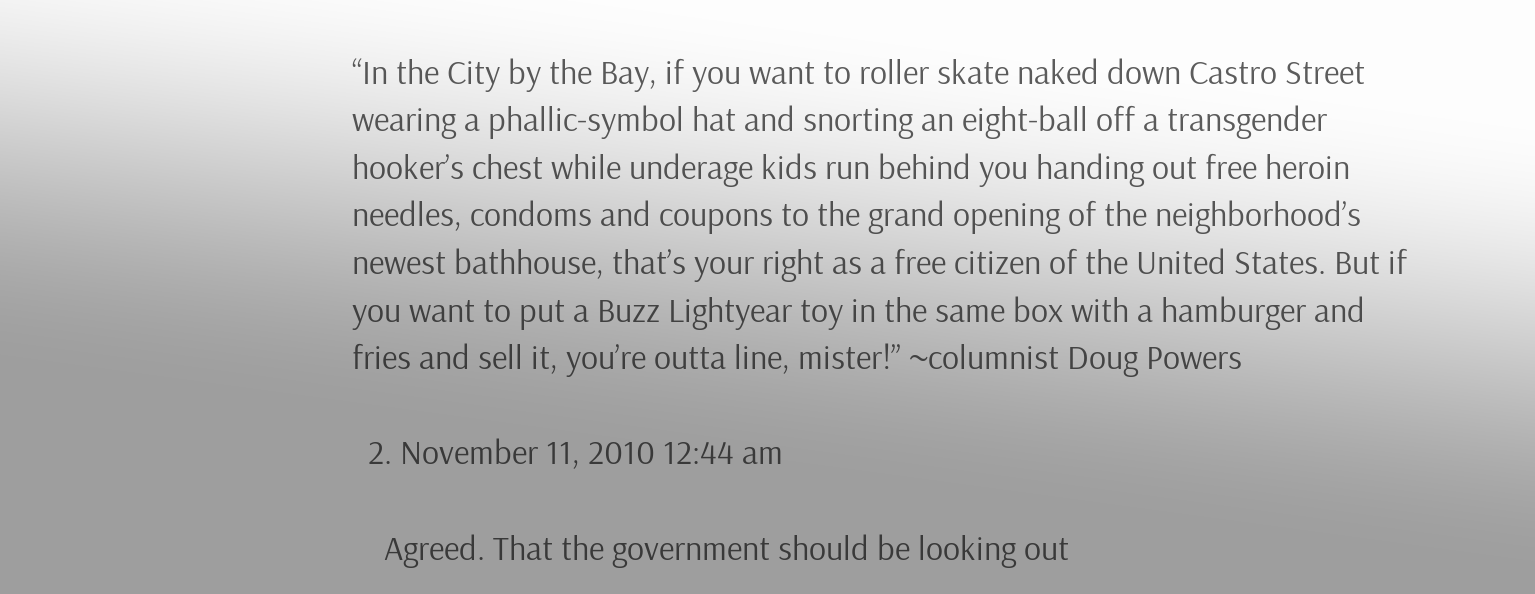“In the City by the Bay, if you want to roller skate naked down Castro Street wearing a phallic-symbol hat and snorting an eight-ball off a transgender hooker’s chest while underage kids run behind you handing out free heroin needles, condoms and coupons to the grand opening of the neighborhood’s newest bathhouse, that’s your right as a free citizen of the United States. But if you want to put a Buzz Lightyear toy in the same box with a hamburger and fries and sell it, you’re outta line, mister!” ~columnist Doug Powers

  2. November 11, 2010 12:44 am

    Agreed. That the government should be looking out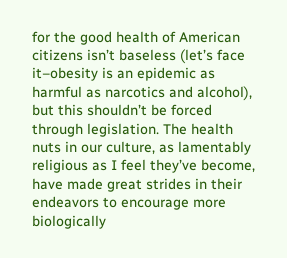for the good health of American citizens isn’t baseless (let’s face it–obesity is an epidemic as harmful as narcotics and alcohol), but this shouldn’t be forced through legislation. The health nuts in our culture, as lamentably religious as I feel they’ve become, have made great strides in their endeavors to encourage more biologically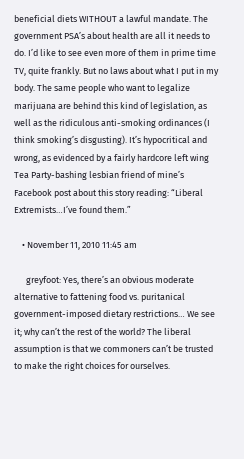beneficial diets WITHOUT a lawful mandate. The government PSA’s about health are all it needs to do. I’d like to see even more of them in prime time TV, quite frankly. But no laws about what I put in my body. The same people who want to legalize marijuana are behind this kind of legislation, as well as the ridiculous anti-smoking ordinances (I think smoking’s disgusting). It’s hypocritical and wrong, as evidenced by a fairly hardcore left wing Tea Party-bashing lesbian friend of mine’s Facebook post about this story reading: “Liberal Extremists…I’ve found them.”

    • November 11, 2010 11:45 am

      greyfoot: Yes, there’s an obvious moderate alternative to fattening food vs. puritanical government-imposed dietary restrictions… We see it; why can’t the rest of the world? The liberal assumption is that we commoners can’t be trusted to make the right choices for ourselves.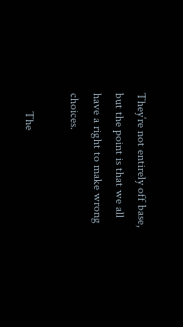They’re not entirely off base, but the point is that we all have a right to make wrong choices.

      The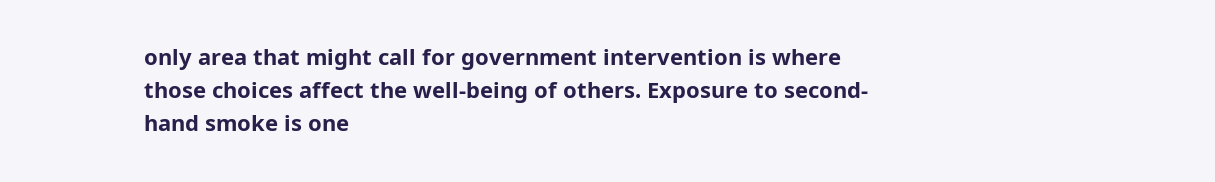only area that might call for government intervention is where those choices affect the well-being of others. Exposure to second-hand smoke is one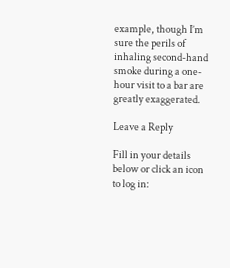example, though I’m sure the perils of inhaling second-hand smoke during a one-hour visit to a bar are greatly exaggerated.

Leave a Reply

Fill in your details below or click an icon to log in: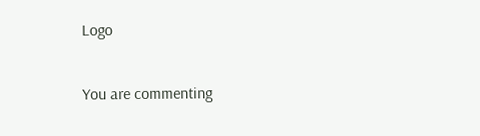Logo

You are commenting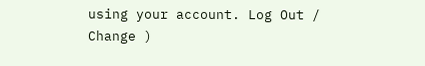using your account. Log Out /  Change )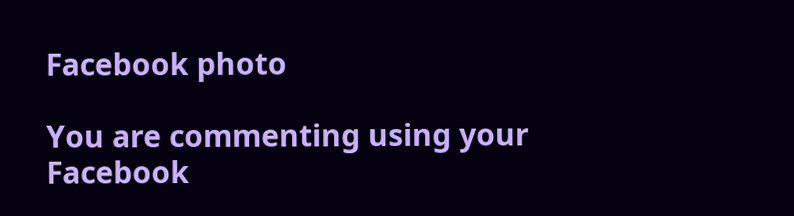Facebook photo

You are commenting using your Facebook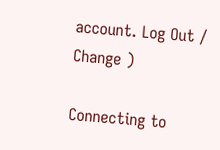account. Log Out /  Change )

Connecting to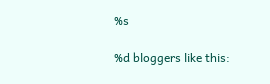%s

%d bloggers like this: